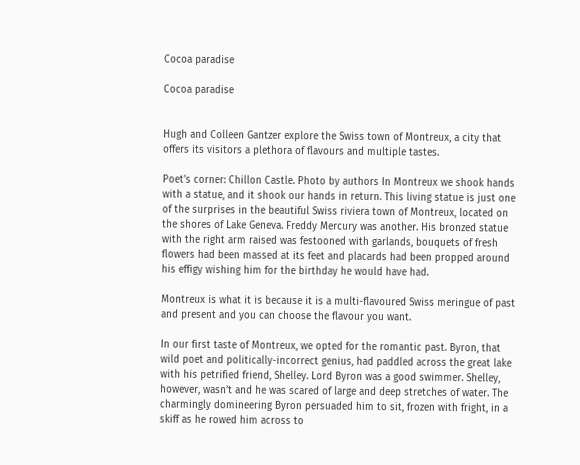Cocoa paradise

Cocoa paradise


Hugh and Colleen Gantzer explore the Swiss town of Montreux, a city that offers its visitors a plethora of flavours and multiple tastes.

Poet’s corner: Chillon Castle. Photo by authors In Montreux we shook hands with a statue, and it shook our hands in return. This living statue is just one of the surprises in the beautiful Swiss riviera town of Montreux, located on the shores of Lake Geneva. Freddy Mercury was another. His bronzed statue with the right arm raised was festooned with garlands, bouquets of fresh flowers had been massed at its feet and placards had been propped around his effigy wishing him for the birthday he would have had.

Montreux is what it is because it is a multi-flavoured Swiss meringue of past and present and you can choose the flavour you want.

In our first taste of Montreux, we opted for the romantic past. Byron, that wild poet and politically-incorrect genius, had paddled across the great lake with his petrified friend, Shelley. Lord Byron was a good swimmer. Shelley, however, wasn’t and he was scared of large and deep stretches of water. The charmingly domineering Byron persuaded him to sit, frozen with fright, in a skiff as he rowed him across to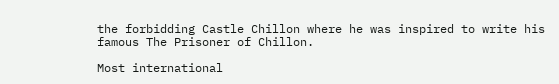the forbidding Castle Chillon where he was inspired to write his famous The Prisoner of Chillon.

Most international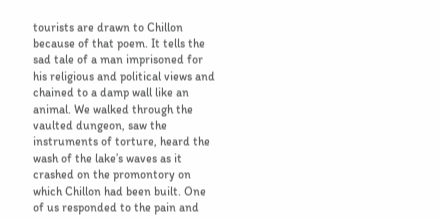tourists are drawn to Chillon because of that poem. It tells the sad tale of a man imprisoned for his religious and political views and chained to a damp wall like an animal. We walked through the vaulted dungeon, saw the instruments of torture, heard the wash of the lake’s waves as it crashed on the promontory on which Chillon had been built. One of us responded to the pain and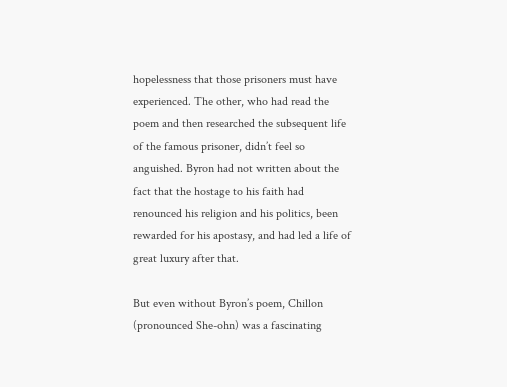hopelessness that those prisoners must have experienced. The other, who had read the poem and then researched the subsequent life of the famous prisoner, didn’t feel so anguished. Byron had not written about the fact that the hostage to his faith had renounced his religion and his politics, been rewarded for his apostasy, and had led a life of great luxury after that.

But even without Byron’s poem, Chillon (pronounced She-ohn) was a fascinating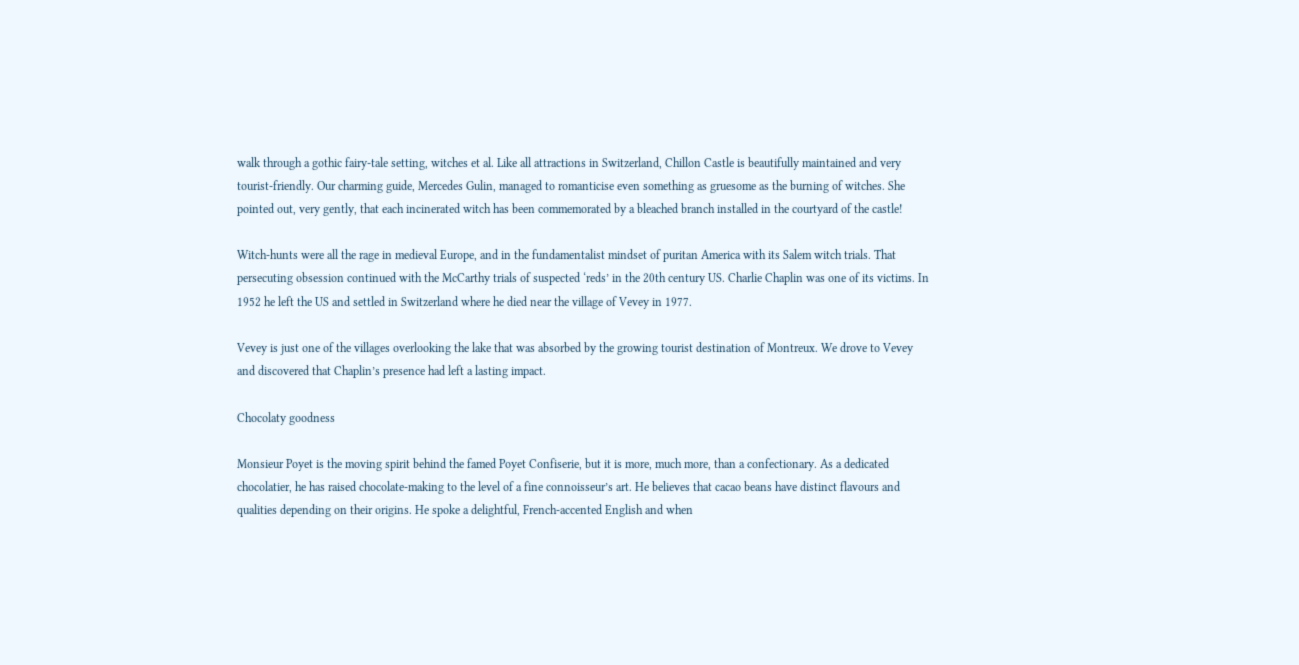walk through a gothic fairy-tale setting, witches et al. Like all attractions in Switzerland, Chillon Castle is beautifully maintained and very tourist-friendly. Our charming guide, Mercedes Gulin, managed to romanticise even something as gruesome as the burning of witches. She pointed out, very gently, that each incinerated witch has been commemorated by a bleached branch installed in the courtyard of the castle!

Witch-hunts were all the rage in medieval Europe, and in the fundamentalist mindset of puritan America with its Salem witch trials. That persecuting obsession continued with the McCarthy trials of suspected ‘reds’ in the 20th century US. Charlie Chaplin was one of its victims. In 1952 he left the US and settled in Switzerland where he died near the village of Vevey in 1977.

Vevey is just one of the villages overlooking the lake that was absorbed by the growing tourist destination of Montreux. We drove to Vevey and discovered that Chaplin’s presence had left a lasting impact.

Chocolaty goodness

Monsieur Poyet is the moving spirit behind the famed Poyet Confiserie, but it is more, much more, than a confectionary. As a dedicated chocolatier, he has raised chocolate-making to the level of a fine connoisseur’s art. He believes that cacao beans have distinct flavours and qualities depending on their origins. He spoke a delightful, French-accented English and when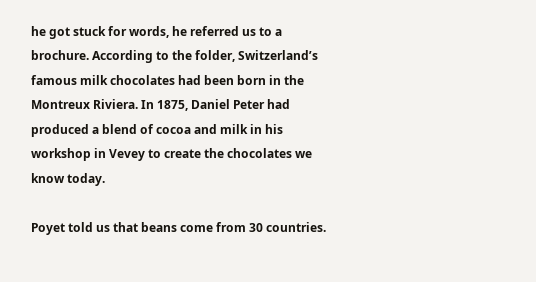he got stuck for words, he referred us to a brochure. According to the folder, Switzerland’s famous milk chocolates had been born in the Montreux Riviera. In 1875, Daniel Peter had produced a blend of cocoa and milk in his workshop in Vevey to create the chocolates we know today.

Poyet told us that beans come from 30 countries.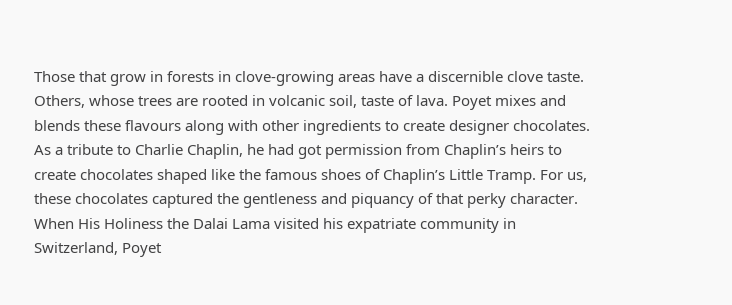Those that grow in forests in clove-growing areas have a discernible clove taste. Others, whose trees are rooted in volcanic soil, taste of lava. Poyet mixes and blends these flavours along with other ingredients to create designer chocolates. As a tribute to Charlie Chaplin, he had got permission from Chaplin’s heirs to create chocolates shaped like the famous shoes of Chaplin’s Little Tramp. For us, these chocolates captured the gentleness and piquancy of that perky character. When His Holiness the Dalai Lama visited his expatriate community in Switzerland, Poyet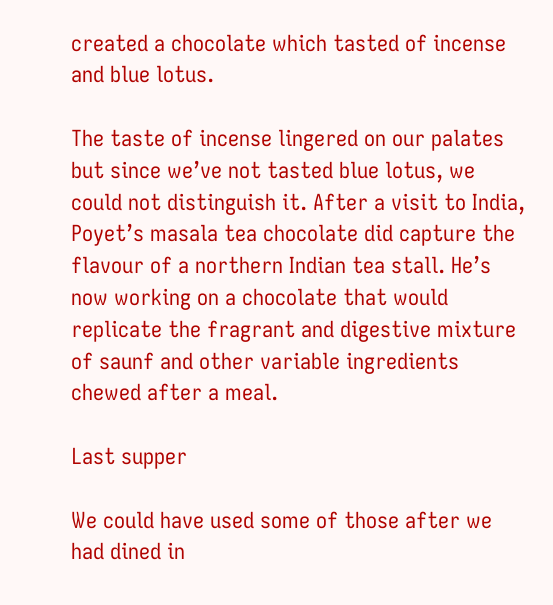created a chocolate which tasted of incense and blue lotus.

The taste of incense lingered on our palates but since we’ve not tasted blue lotus, we could not distinguish it. After a visit to India, Poyet’s masala tea chocolate did capture the flavour of a northern Indian tea stall. He’s now working on a chocolate that would replicate the fragrant and digestive mixture of saunf and other variable ingredients chewed after a meal.

Last supper

We could have used some of those after we had dined in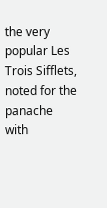the very popular Les Trois Sifflets, noted for the panache with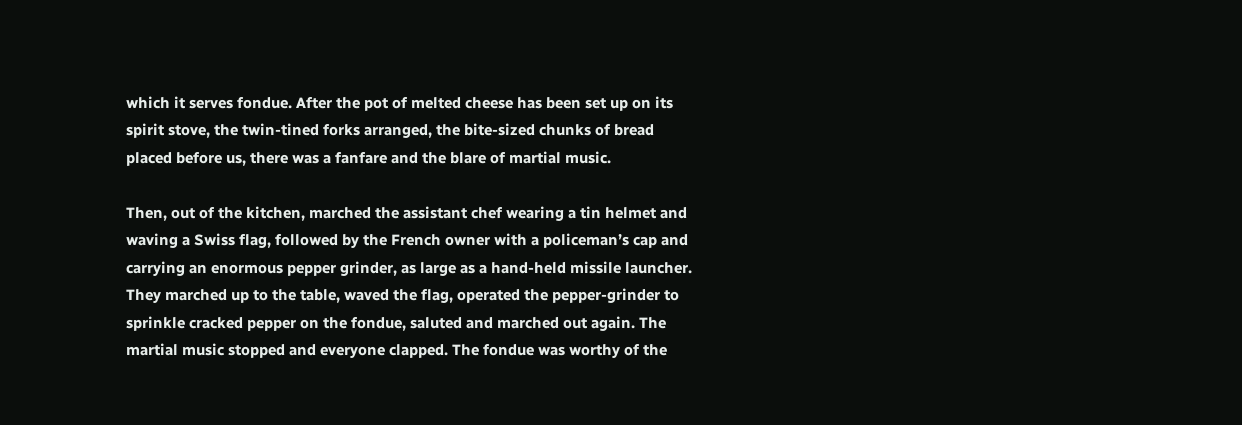which it serves fondue. After the pot of melted cheese has been set up on its spirit stove, the twin-tined forks arranged, the bite-sized chunks of bread placed before us, there was a fanfare and the blare of martial music.

Then, out of the kitchen, marched the assistant chef wearing a tin helmet and waving a Swiss flag, followed by the French owner with a policeman’s cap and carrying an enormous pepper grinder, as large as a hand-held missile launcher. They marched up to the table, waved the flag, operated the pepper-grinder to sprinkle cracked pepper on the fondue, saluted and marched out again. The martial music stopped and everyone clapped. The fondue was worthy of the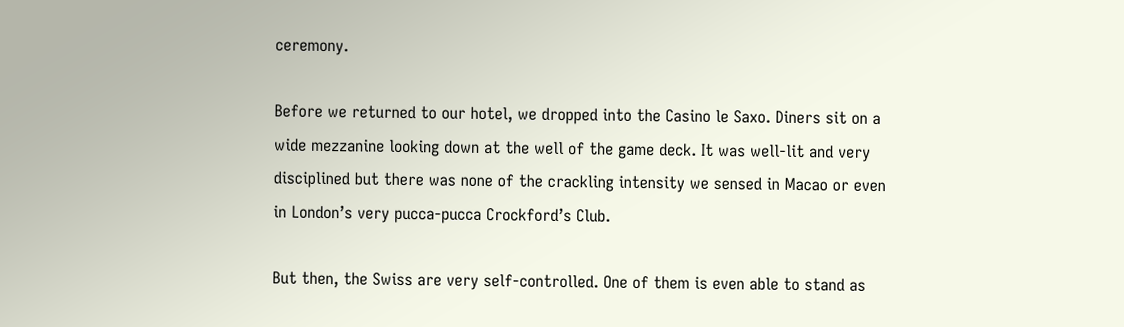ceremony.

Before we returned to our hotel, we dropped into the Casino le Saxo. Diners sit on a wide mezzanine looking down at the well of the game deck. It was well-lit and very disciplined but there was none of the crackling intensity we sensed in Macao or even in London’s very pucca-pucca Crockford’s Club.

But then, the Swiss are very self-controlled. One of them is even able to stand as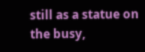still as a statue on the busy,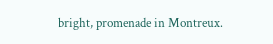bright, promenade in Montreux.